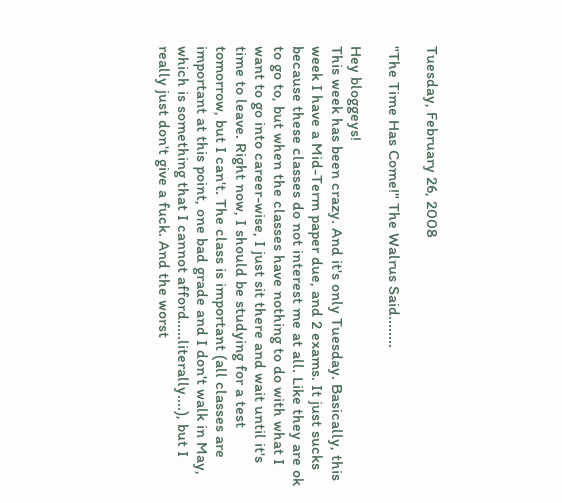Tuesday, February 26, 2008

"The Time Has Come!" The Walrus Said........

Hey bloggeys!
This week has been crazy. And it's only Tuesday. Basically, this week I have a Mid-Term paper due, and 2 exams. It just sucks because these classes do not interest me at all. Like they are ok to go to, but when the classes have nothing to do with what I want to go into career-wise, I just sit there and wait until it's time to leave. Right now, I should be studying for a test tomorrow, but I can't. The class is important (all classes are important at this point, one bad grade and I don't walk in May, which is something that I cannot afford.....literally....), but I really just don't give a fuck. And the worst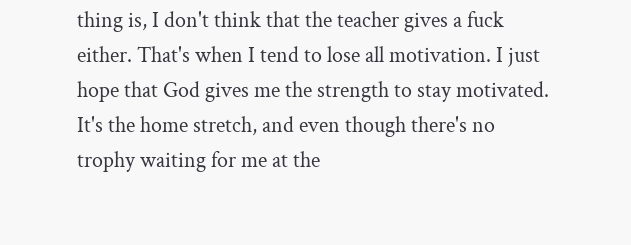thing is, I don't think that the teacher gives a fuck either. That's when I tend to lose all motivation. I just hope that God gives me the strength to stay motivated. It's the home stretch, and even though there's no trophy waiting for me at the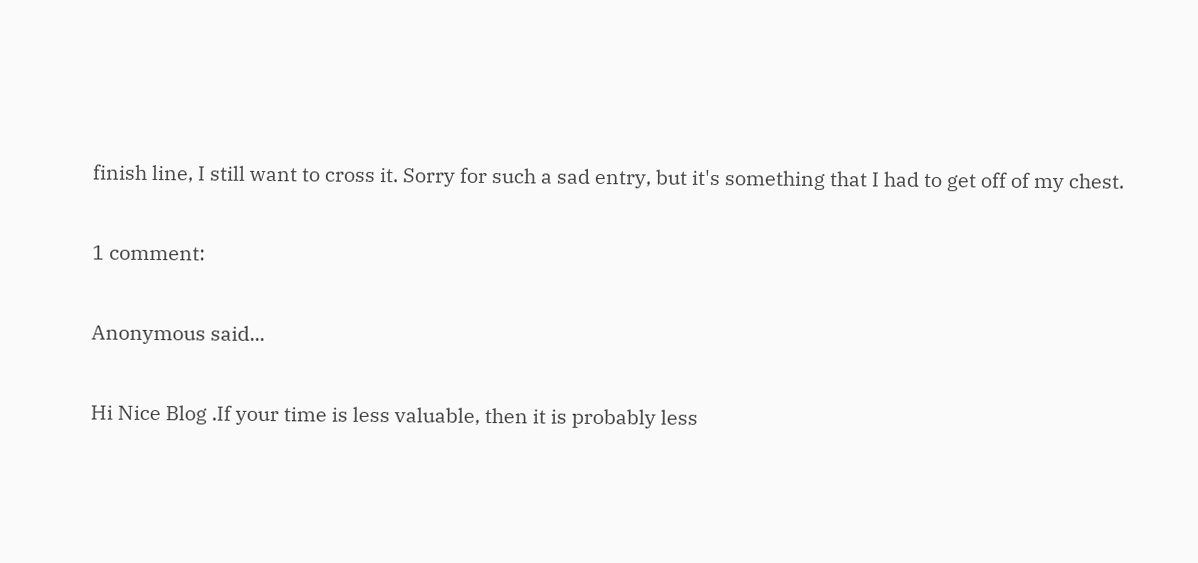finish line, I still want to cross it. Sorry for such a sad entry, but it's something that I had to get off of my chest.

1 comment:

Anonymous said...

Hi Nice Blog .If your time is less valuable, then it is probably less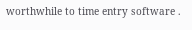worthwhile to time entry software .